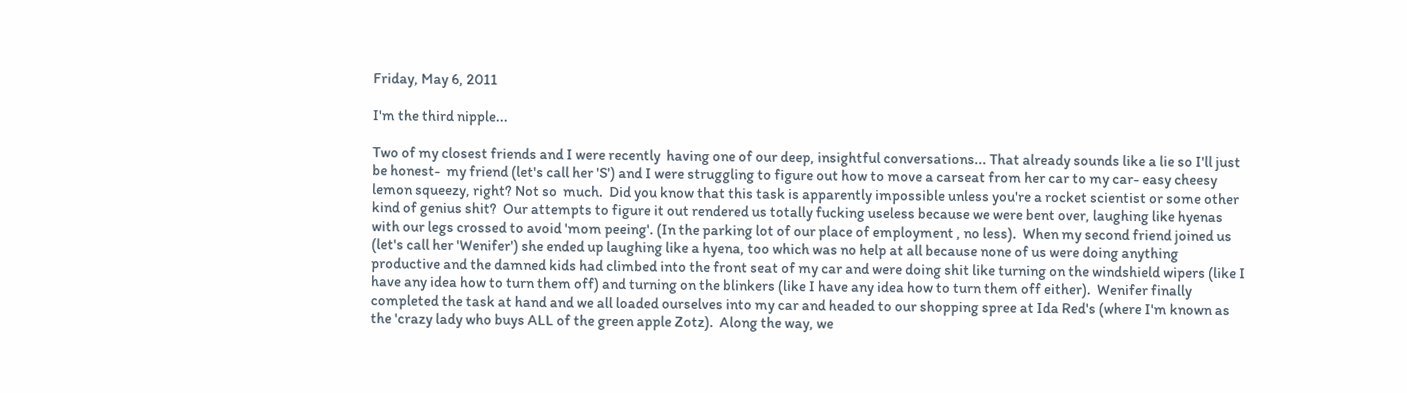Friday, May 6, 2011

I'm the third nipple...

Two of my closest friends and I were recently  having one of our deep, insightful conversations... That already sounds like a lie so I'll just be honest-  my friend (let's call her 'S') and I were struggling to figure out how to move a carseat from her car to my car- easy cheesy lemon squeezy, right? Not so  much.  Did you know that this task is apparently impossible unless you're a rocket scientist or some other kind of genius shit?  Our attempts to figure it out rendered us totally fucking useless because we were bent over, laughing like hyenas with our legs crossed to avoid 'mom peeing'. (In the parking lot of our place of employment , no less).  When my second friend joined us (let's call her 'Wenifer') she ended up laughing like a hyena, too which was no help at all because none of us were doing anything productive and the damned kids had climbed into the front seat of my car and were doing shit like turning on the windshield wipers (like I have any idea how to turn them off) and turning on the blinkers (like I have any idea how to turn them off either).  Wenifer finally completed the task at hand and we all loaded ourselves into my car and headed to our shopping spree at Ida Red's (where I'm known as the 'crazy lady who buys ALL of the green apple Zotz).  Along the way, we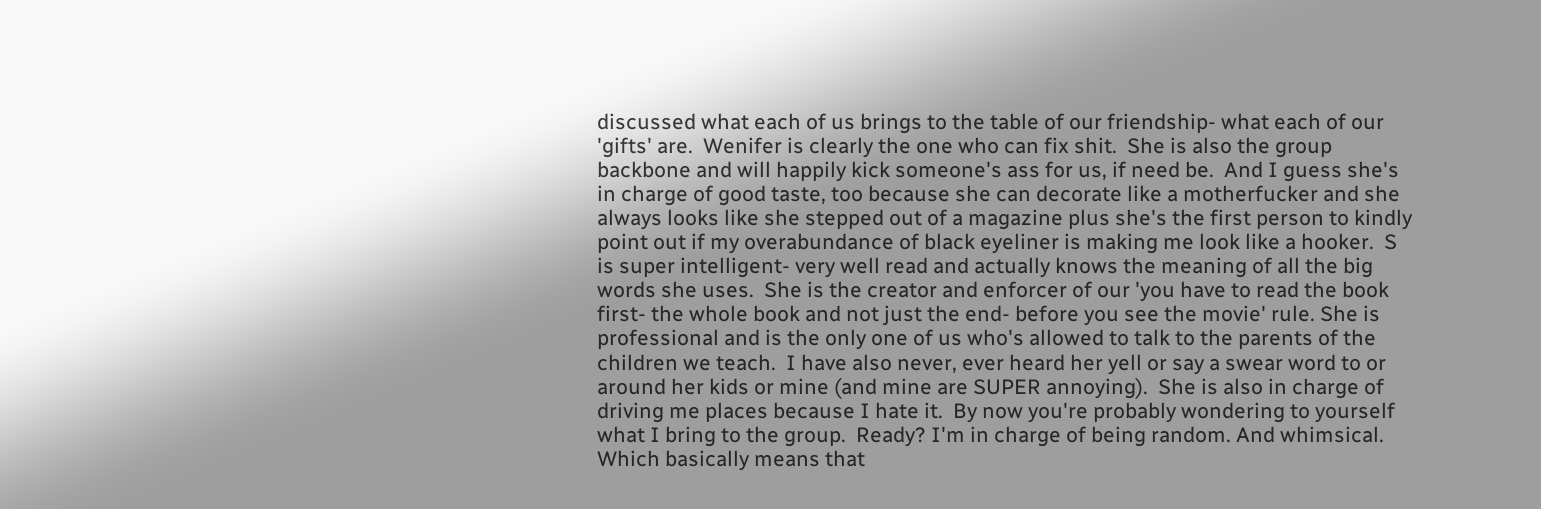discussed what each of us brings to the table of our friendship- what each of our 'gifts' are.  Wenifer is clearly the one who can fix shit.  She is also the group backbone and will happily kick someone's ass for us, if need be.  And I guess she's in charge of good taste, too because she can decorate like a motherfucker and she always looks like she stepped out of a magazine plus she's the first person to kindly point out if my overabundance of black eyeliner is making me look like a hooker.  S is super intelligent- very well read and actually knows the meaning of all the big words she uses.  She is the creator and enforcer of our 'you have to read the book first- the whole book and not just the end- before you see the movie' rule. She is professional and is the only one of us who's allowed to talk to the parents of the children we teach.  I have also never, ever heard her yell or say a swear word to or around her kids or mine (and mine are SUPER annoying).  She is also in charge of driving me places because I hate it.  By now you're probably wondering to yourself what I bring to the group.  Ready? I'm in charge of being random. And whimsical.  Which basically means that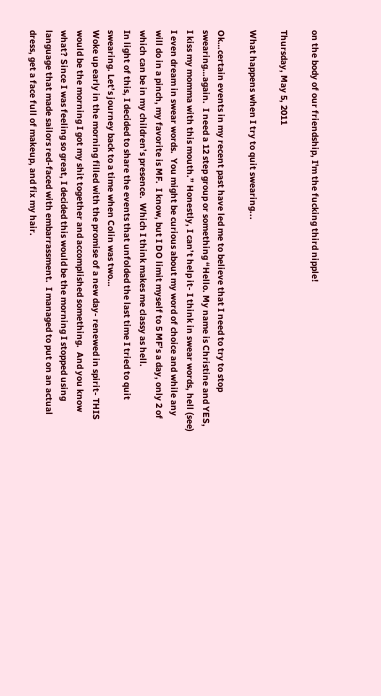on the body of our friendship, I'm the fucking third nipple!

Thursday, May 5, 2011

What happens when I try to quit swearing...

Ok…certain events in my recent past have led me to believe that I need to try to stop swearing…again.  I need a 12 step group or something “Hello. My name is Christine and YES, I kiss my momma with this mouth.” Honestly, I can’t help it- I think in swear words, hell (see) I even dream in swear words.  You might be curious about my word of choice and while any will do in a pinch, my favorite is MF.  I know, but I DO limit myself to 5 MF’s a day, only 2 of which can be in my children’s presence.  Which I think makes me classy as hell.
In light of this, I decided to share the events that unfolded the last time I tried to quit swearing. Let’s journey back to a time when Colin was two…
Woke up early in the morning filled with the promise of a new day- renewed in spirit- THIS would be the morning I got my shit together and accomplished something.  And you know what? Since I was feeling so great, I decided this would be the morning I stopped using language that made sailors red-faced with embarrassment.  I managed to put on an actual dress, get a face full of makeup, and fix my hair.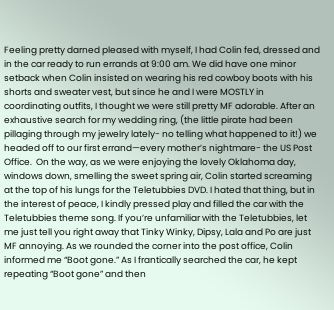Feeling pretty darned pleased with myself, I had Colin fed, dressed and in the car ready to run errands at 9:00 am. We did have one minor setback when Colin insisted on wearing his red cowboy boots with his shorts and sweater vest, but since he and I were MOSTLY in coordinating outfits, I thought we were still pretty MF adorable. After an exhaustive search for my wedding ring, (the little pirate had been pillaging through my jewelry lately- no telling what happened to it!) we headed off to our first errand—every mother’s nightmare- the US Post Office.  On the way, as we were enjoying the lovely Oklahoma day, windows down, smelling the sweet spring air, Colin started screaming at the top of his lungs for the Teletubbies DVD. I hated that thing, but in the interest of peace, I kindly pressed play and filled the car with the Teletubbies theme song. If you’re unfamiliar with the Teletubbies, let me just tell you right away that Tinky Winky, Dipsy, Lala and Po are just MF annoying. As we rounded the corner into the post office, Colin informed me “Boot gone.” As I frantically searched the car, he kept repeating “Boot gone” and then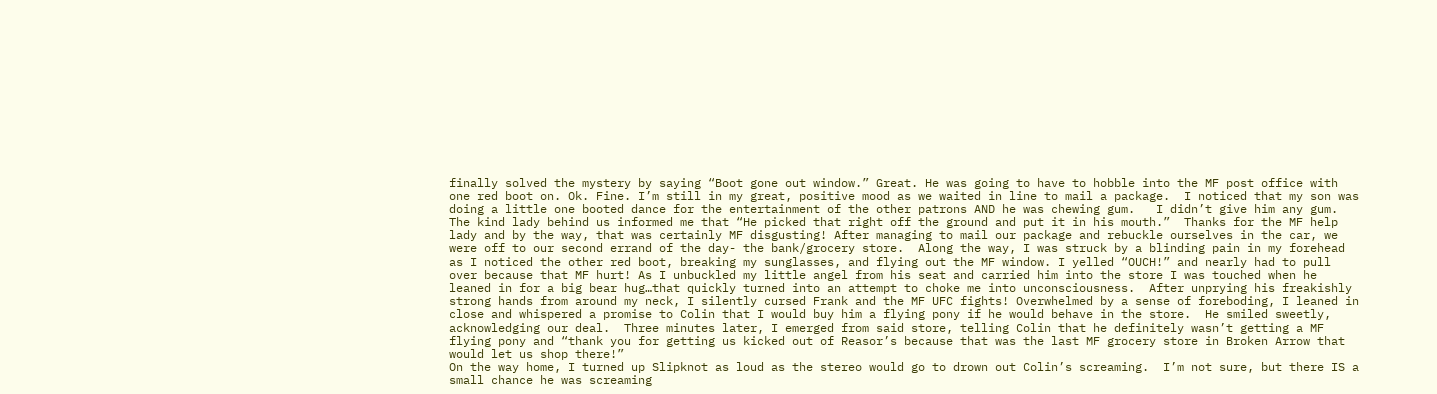finally solved the mystery by saying “Boot gone out window.” Great. He was going to have to hobble into the MF post office with one red boot on. Ok. Fine. I’m still in my great, positive mood as we waited in line to mail a package.  I noticed that my son was doing a little one booted dance for the entertainment of the other patrons AND he was chewing gum.   I didn’t give him any gum.  The kind lady behind us informed me that “He picked that right off the ground and put it in his mouth.”  Thanks for the MF help lady and by the way, that was certainly MF disgusting! After managing to mail our package and rebuckle ourselves in the car, we were off to our second errand of the day- the bank/grocery store.  Along the way, I was struck by a blinding pain in my forehead as I noticed the other red boot, breaking my sunglasses, and flying out the MF window. I yelled “OUCH!” and nearly had to pull over because that MF hurt! As I unbuckled my little angel from his seat and carried him into the store I was touched when he leaned in for a big bear hug…that quickly turned into an attempt to choke me into unconsciousness.  After unprying his freakishly strong hands from around my neck, I silently cursed Frank and the MF UFC fights! Overwhelmed by a sense of foreboding, I leaned in close and whispered a promise to Colin that I would buy him a flying pony if he would behave in the store.  He smiled sweetly, acknowledging our deal.  Three minutes later, I emerged from said store, telling Colin that he definitely wasn’t getting a MF flying pony and “thank you for getting us kicked out of Reasor’s because that was the last MF grocery store in Broken Arrow that would let us shop there!”
On the way home, I turned up Slipknot as loud as the stereo would go to drown out Colin’s screaming.  I’m not sure, but there IS a small chance he was screaming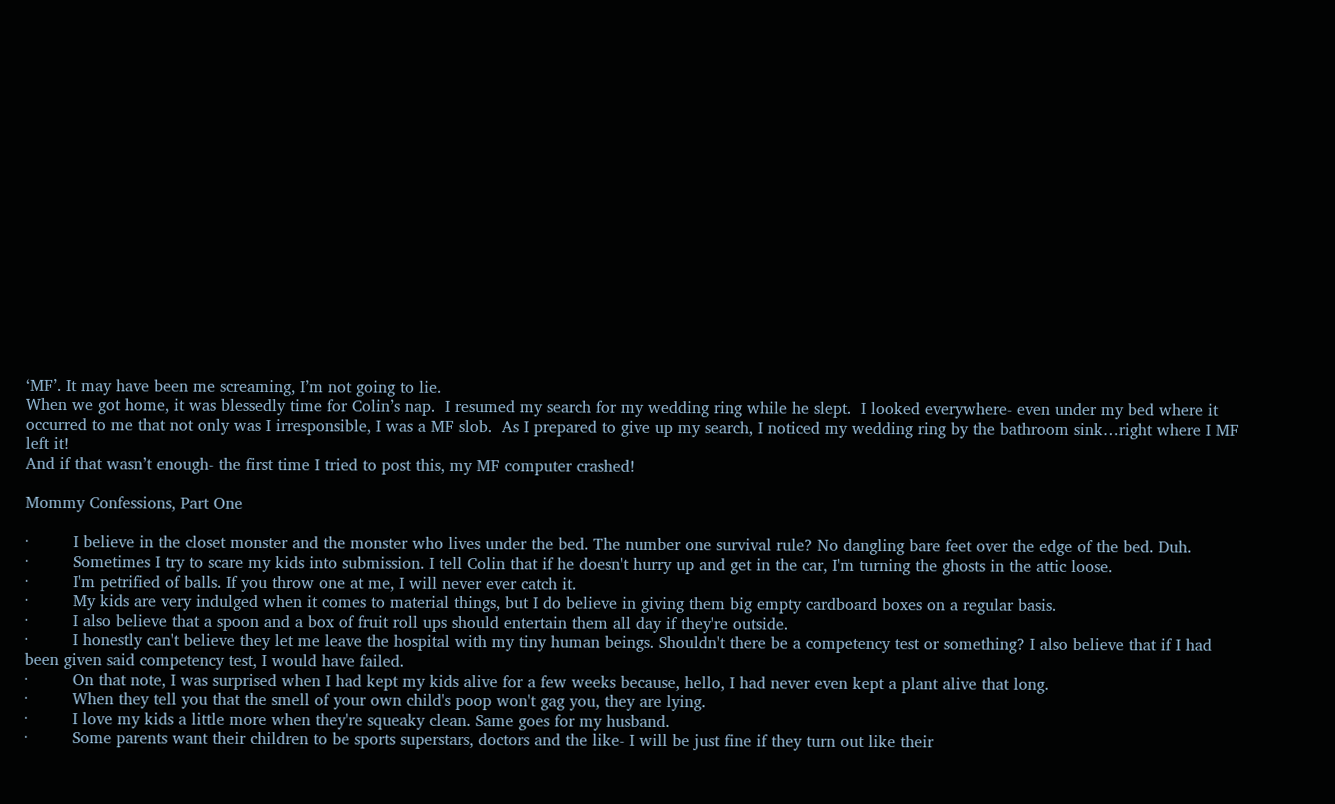‘MF’. It may have been me screaming, I’m not going to lie.
When we got home, it was blessedly time for Colin’s nap.  I resumed my search for my wedding ring while he slept.  I looked everywhere- even under my bed where it occurred to me that not only was I irresponsible, I was a MF slob.  As I prepared to give up my search, I noticed my wedding ring by the bathroom sink…right where I MF left it!
And if that wasn’t enough- the first time I tried to post this, my MF computer crashed!

Mommy Confessions, Part One

·         I believe in the closet monster and the monster who lives under the bed. The number one survival rule? No dangling bare feet over the edge of the bed. Duh.
·         Sometimes I try to scare my kids into submission. I tell Colin that if he doesn't hurry up and get in the car, I'm turning the ghosts in the attic loose.
·         I'm petrified of balls. If you throw one at me, I will never ever catch it.
·         My kids are very indulged when it comes to material things, but I do believe in giving them big empty cardboard boxes on a regular basis.
·         I also believe that a spoon and a box of fruit roll ups should entertain them all day if they're outside.
·         I honestly can't believe they let me leave the hospital with my tiny human beings. Shouldn't there be a competency test or something? I also believe that if I had been given said competency test, I would have failed.
·         On that note, I was surprised when I had kept my kids alive for a few weeks because, hello, I had never even kept a plant alive that long.
·         When they tell you that the smell of your own child's poop won't gag you, they are lying.
·         I love my kids a little more when they're squeaky clean. Same goes for my husband.
·         Some parents want their children to be sports superstars, doctors and the like- I will be just fine if they turn out like their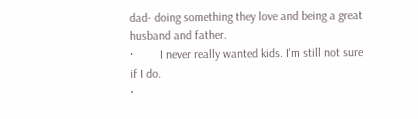dad- doing something they love and being a great husband and father.
·         I never really wanted kids. I'm still not sure if I do.
·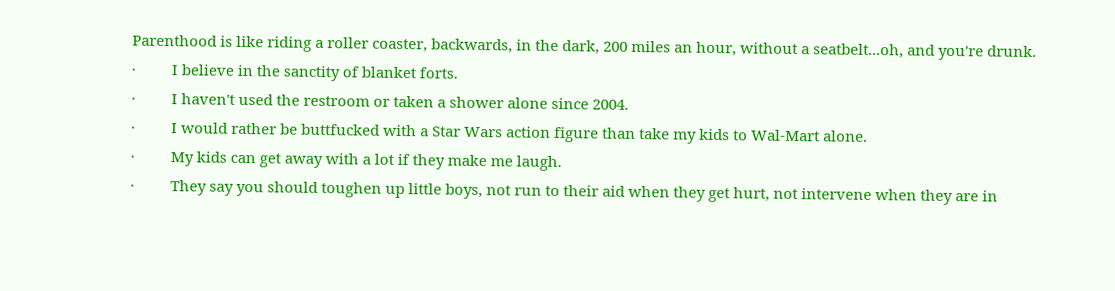Parenthood is like riding a roller coaster, backwards, in the dark, 200 miles an hour, without a seatbelt...oh, and you're drunk.
·         I believe in the sanctity of blanket forts.
·         I haven't used the restroom or taken a shower alone since 2004.
·         I would rather be buttfucked with a Star Wars action figure than take my kids to Wal-Mart alone.
·         My kids can get away with a lot if they make me laugh.
·         They say you should toughen up little boys, not run to their aid when they get hurt, not intervene when they are in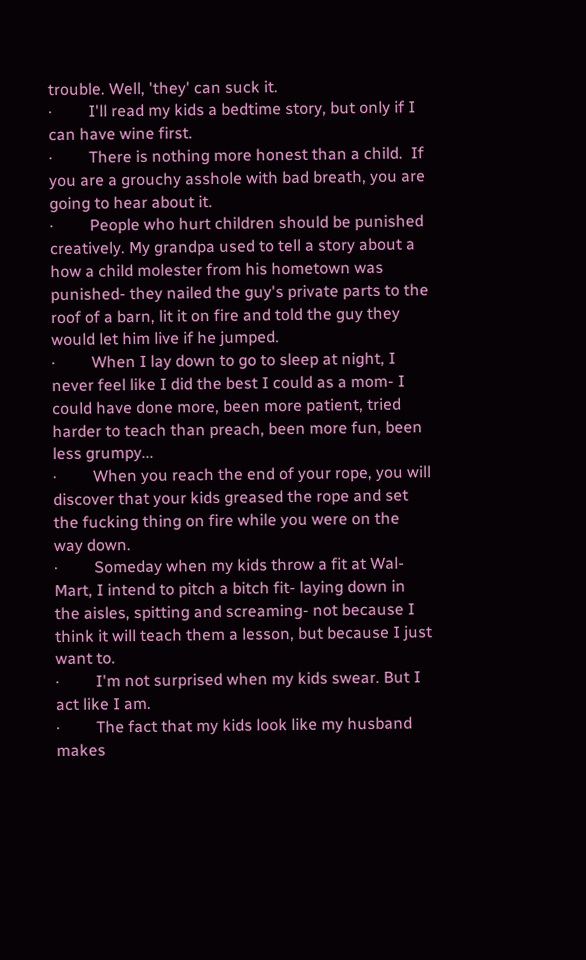trouble. Well, 'they' can suck it.
·         I'll read my kids a bedtime story, but only if I can have wine first.
·         There is nothing more honest than a child.  If you are a grouchy asshole with bad breath, you are going to hear about it.
·         People who hurt children should be punished creatively. My grandpa used to tell a story about a how a child molester from his hometown was punished- they nailed the guy's private parts to the roof of a barn, lit it on fire and told the guy they would let him live if he jumped.
·         When I lay down to go to sleep at night, I never feel like I did the best I could as a mom- I could have done more, been more patient, tried harder to teach than preach, been more fun, been less grumpy...
·         When you reach the end of your rope, you will discover that your kids greased the rope and set the fucking thing on fire while you were on the way down.
·         Someday when my kids throw a fit at Wal-Mart, I intend to pitch a bitch fit- laying down in the aisles, spitting and screaming- not because I think it will teach them a lesson, but because I just want to.
·         I'm not surprised when my kids swear. But I act like I am.
·         The fact that my kids look like my husband makes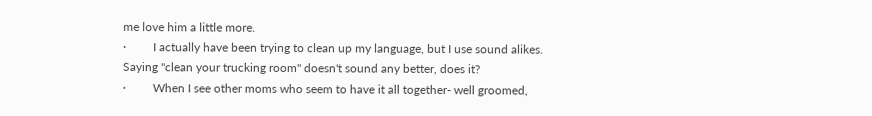me love him a little more.
·         I actually have been trying to clean up my language, but I use sound alikes.  Saying "clean your trucking room" doesn't sound any better, does it?
·         When I see other moms who seem to have it all together- well groomed,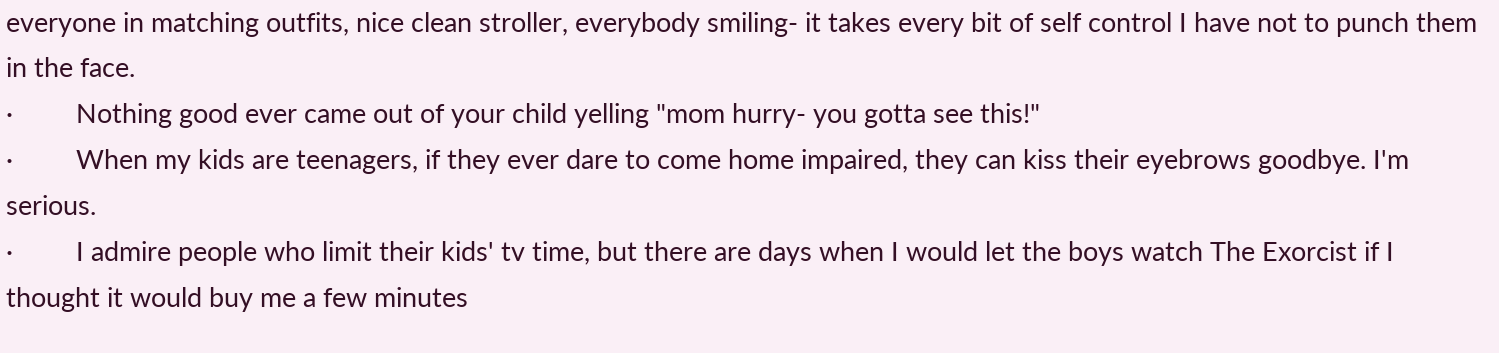everyone in matching outfits, nice clean stroller, everybody smiling- it takes every bit of self control I have not to punch them in the face.
·         Nothing good ever came out of your child yelling "mom hurry- you gotta see this!"
·         When my kids are teenagers, if they ever dare to come home impaired, they can kiss their eyebrows goodbye. I'm serious.
·         I admire people who limit their kids' tv time, but there are days when I would let the boys watch The Exorcist if I thought it would buy me a few minutes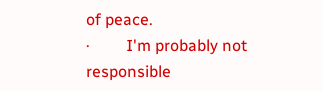of peace.
·         I'm probably not responsible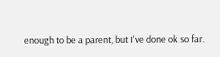enough to be a parent, but I've done ok so far.